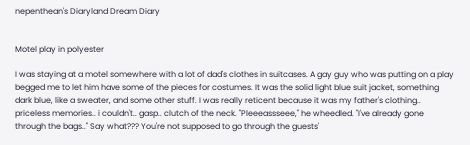nepenthean's Diaryland Dream Diary


Motel play in polyester

I was staying at a motel somewhere with a lot of dad's clothes in suitcases. A gay guy who was putting on a play begged me to let him have some of the pieces for costumes. It was the solid light blue suit jacket, something dark blue, like a sweater, and some other stuff. I was really reticent because it was my father's clothing.. priceless memories.. i couldn't.. gasp.. clutch of the neck. "Pleeeassseee," he wheedled. "I've already gone through the bags.." Say what??? You're not supposed to go through the guests'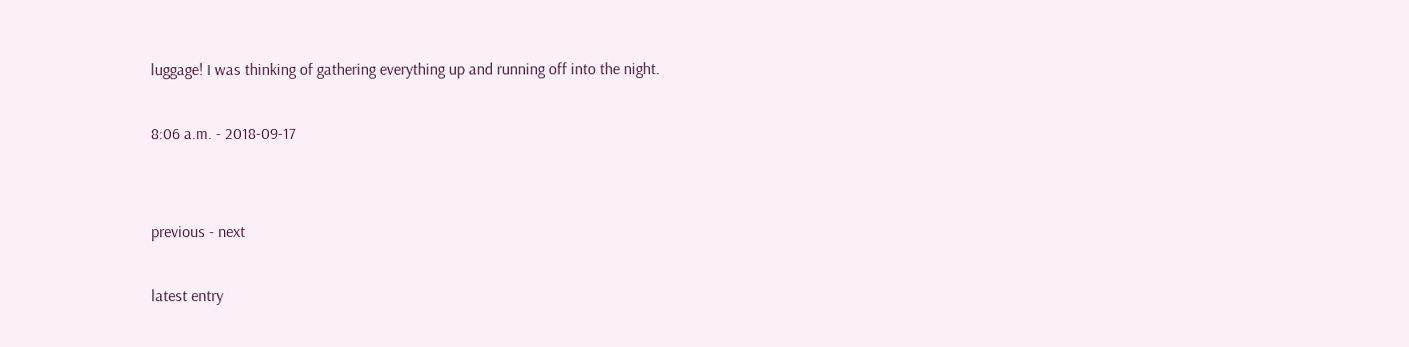luggage! I was thinking of gathering everything up and running off into the night.

8:06 a.m. - 2018-09-17


previous - next

latest entry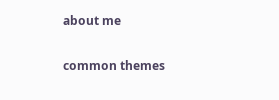about me

common themes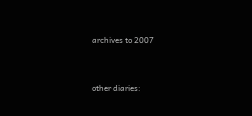archives to 2007




other diaries: